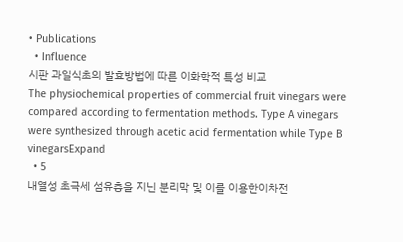• Publications
  • Influence
시판 과일식초의 발효방법에 따른 이화학적 특성 비교
The physiochemical properties of commercial fruit vinegars were compared according to fermentation methods. Type A vinegars were synthesized through acetic acid fermentation while Type B vinegarsExpand
  • 5
내열성 초극세 섬유층을 지닌 분리막 및 이를 이용한이차전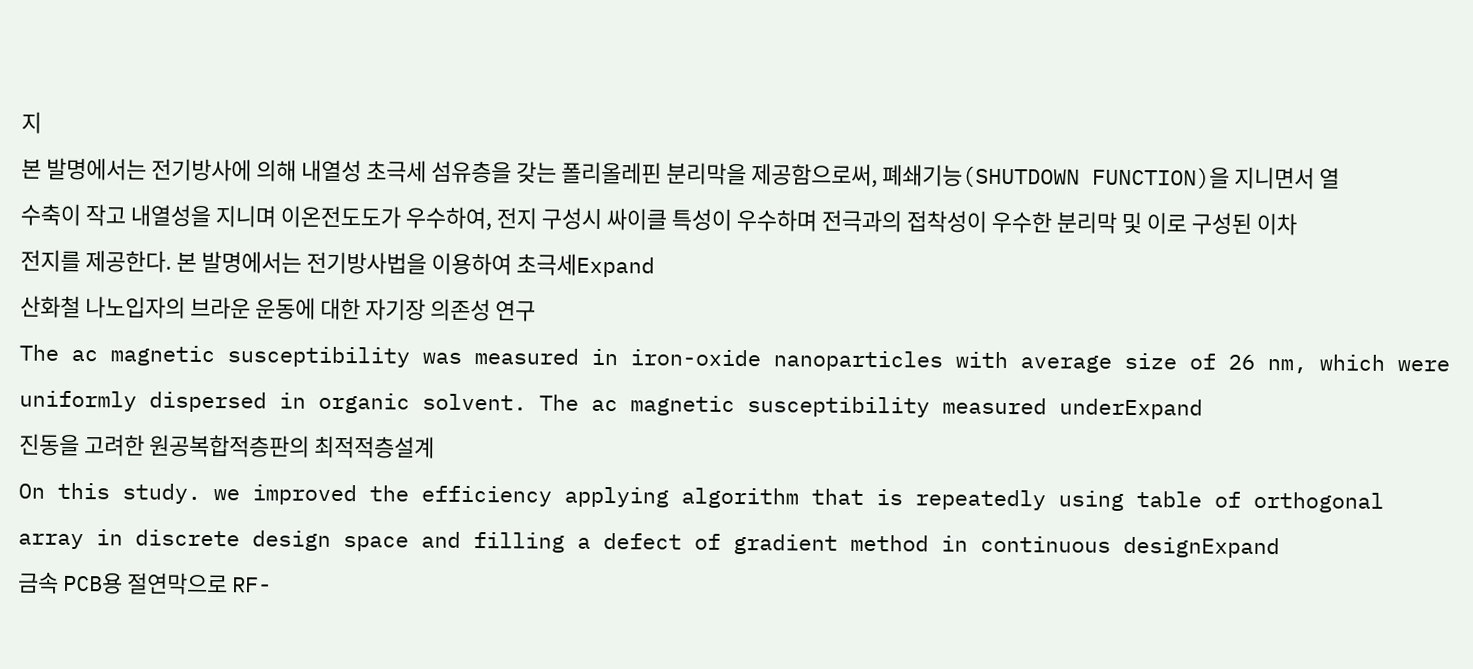지
본 발명에서는 전기방사에 의해 내열성 초극세 섬유층을 갖는 폴리올레핀 분리막을 제공함으로써, 폐쇄기능(SHUTDOWN FUNCTION)을 지니면서 열 수축이 작고 내열성을 지니며 이온전도도가 우수하여, 전지 구성시 싸이클 특성이 우수하며 전극과의 접착성이 우수한 분리막 및 이로 구성된 이차전지를 제공한다. 본 발명에서는 전기방사법을 이용하여 초극세Expand
산화철 나노입자의 브라운 운동에 대한 자기장 의존성 연구
The ac magnetic susceptibility was measured in iron-oxide nanoparticles with average size of 26 nm, which were uniformly dispersed in organic solvent. The ac magnetic susceptibility measured underExpand
진동을 고려한 원공복합적층판의 최적적층설계
On this study. we improved the efficiency applying algorithm that is repeatedly using table of orthogonal array in discrete design space and filling a defect of gradient method in continuous designExpand
금속 PCB용 절연막으로 RF-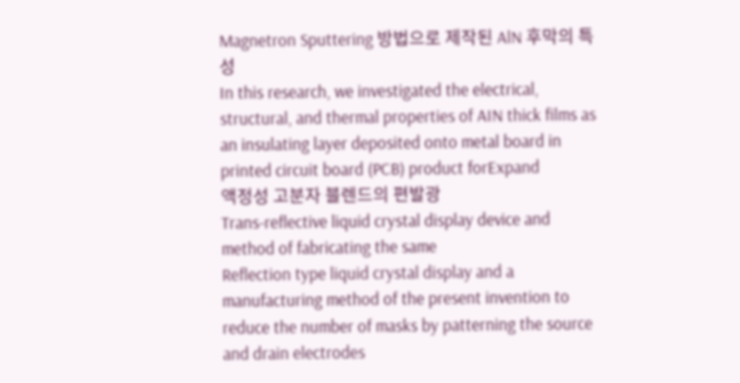Magnetron Sputtering 방법으로 제작된 AlN 후막의 특성
In this research, we investigated the electrical, structural, and thermal properties of AIN thick films as an insulating layer deposited onto metal board in printed circuit board (PCB) product forExpand
액정성 고분자 블렌드의 편발광
Trans-reflective liquid crystal display device and method of fabricating the same
Reflection type liquid crystal display and a manufacturing method of the present invention to reduce the number of masks by patterning the source and drain electrodes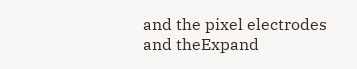and the pixel electrodes and theExpand